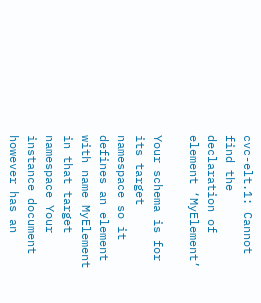cvc-elt.1: Cannot find the declaration of element ‘MyElement’

Your schema is for its target namespace so it defines an element with name MyElement in that target namespace Your instance document however has an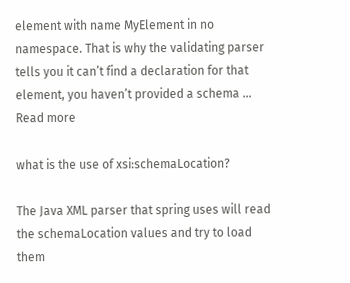element with name MyElement in no namespace. That is why the validating parser tells you it can’t find a declaration for that element, you haven’t provided a schema … Read more

what is the use of xsi:schemaLocation?

The Java XML parser that spring uses will read the schemaLocation values and try to load them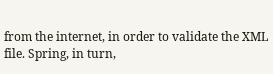from the internet, in order to validate the XML file. Spring, in turn,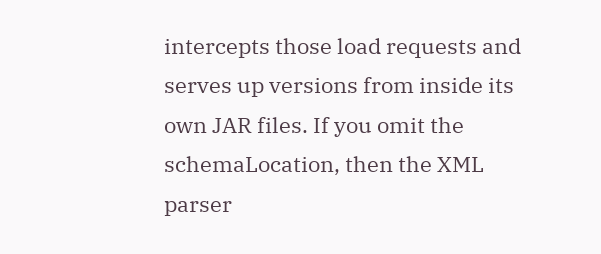intercepts those load requests and serves up versions from inside its own JAR files. If you omit the schemaLocation, then the XML parser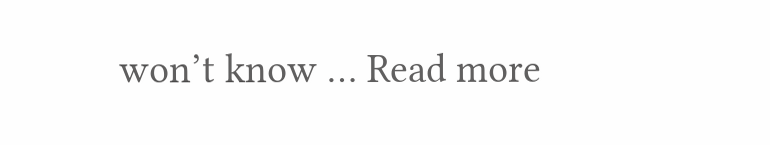won’t know … Read more